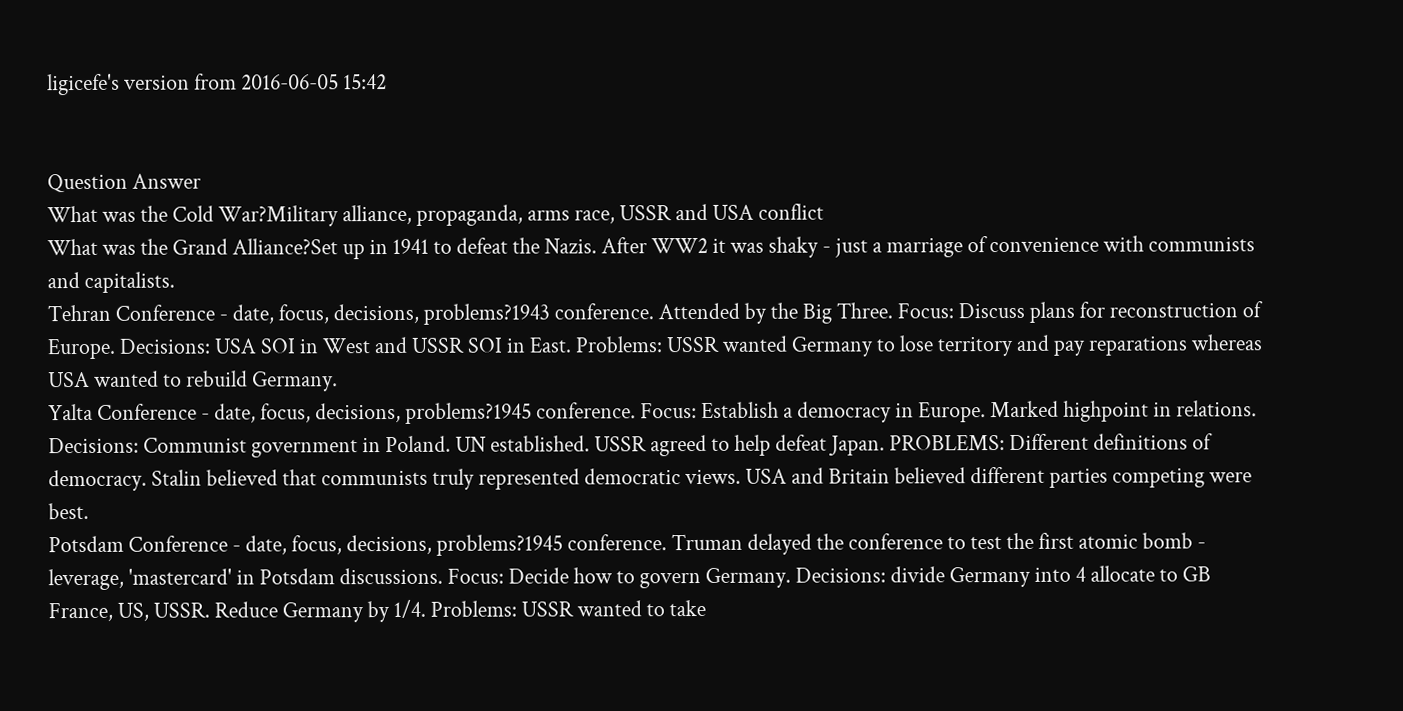ligicefe's version from 2016-06-05 15:42


Question Answer
What was the Cold War?Military alliance, propaganda, arms race, USSR and USA conflict
What was the Grand Alliance?Set up in 1941 to defeat the Nazis. After WW2 it was shaky - just a marriage of convenience with communists and capitalists.
Tehran Conference - date, focus, decisions, problems?1943 conference. Attended by the Big Three. Focus: Discuss plans for reconstruction of Europe. Decisions: USA SOI in West and USSR SOI in East. Problems: USSR wanted Germany to lose territory and pay reparations whereas USA wanted to rebuild Germany.
Yalta Conference - date, focus, decisions, problems?1945 conference. Focus: Establish a democracy in Europe. Marked highpoint in relations. Decisions: Communist government in Poland. UN established. USSR agreed to help defeat Japan. PROBLEMS: Different definitions of democracy. Stalin believed that communists truly represented democratic views. USA and Britain believed different parties competing were best.
Potsdam Conference - date, focus, decisions, problems?1945 conference. Truman delayed the conference to test the first atomic bomb - leverage, 'mastercard' in Potsdam discussions. Focus: Decide how to govern Germany. Decisions: divide Germany into 4 allocate to GB France, US, USSR. Reduce Germany by 1/4. Problems: USSR wanted to take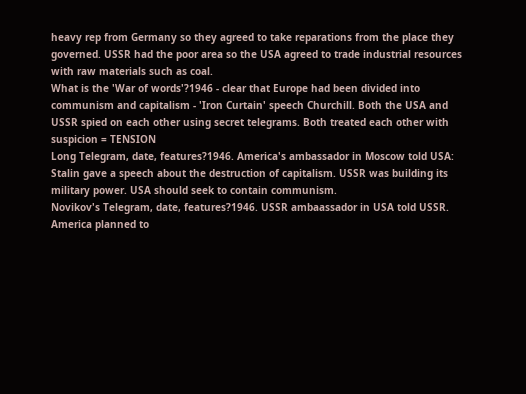heavy rep from Germany so they agreed to take reparations from the place they governed. USSR had the poor area so the USA agreed to trade industrial resources with raw materials such as coal.
What is the 'War of words'?1946 - clear that Europe had been divided into communism and capitalism - 'Iron Curtain' speech Churchill. Both the USA and USSR spied on each other using secret telegrams. Both treated each other with suspicion = TENSION
Long Telegram, date, features?1946. America's ambassador in Moscow told USA: Stalin gave a speech about the destruction of capitalism. USSR was building its military power. USA should seek to contain communism.
Novikov's Telegram, date, features?1946. USSR ambaassador in USA told USSR. America planned to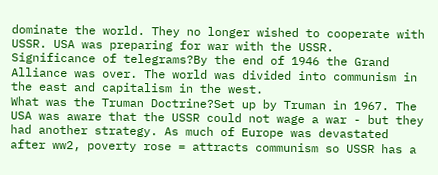dominate the world. They no longer wished to cooperate with USSR. USA was preparing for war with the USSR.
Significance of telegrams?By the end of 1946 the Grand Alliance was over. The world was divided into communism in the east and capitalism in the west.
What was the Truman Doctrine?Set up by Truman in 1967. The USA was aware that the USSR could not wage a war - but they had another strategy. As much of Europe was devastated after ww2, poverty rose = attracts communism so USSR has a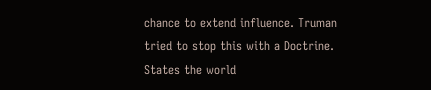chance to extend influence. Truman tried to stop this with a Doctrine. States the world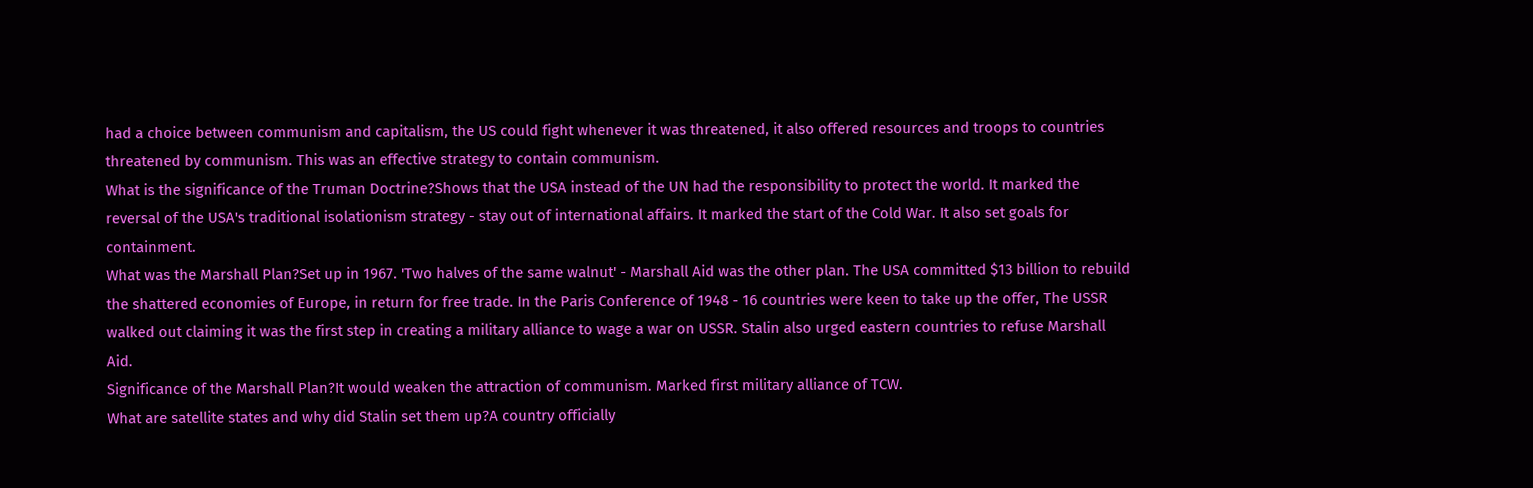had a choice between communism and capitalism, the US could fight whenever it was threatened, it also offered resources and troops to countries threatened by communism. This was an effective strategy to contain communism.
What is the significance of the Truman Doctrine?Shows that the USA instead of the UN had the responsibility to protect the world. It marked the reversal of the USA's traditional isolationism strategy - stay out of international affairs. It marked the start of the Cold War. It also set goals for containment.
What was the Marshall Plan?Set up in 1967. 'Two halves of the same walnut' - Marshall Aid was the other plan. The USA committed $13 billion to rebuild the shattered economies of Europe, in return for free trade. In the Paris Conference of 1948 - 16 countries were keen to take up the offer, The USSR walked out claiming it was the first step in creating a military alliance to wage a war on USSR. Stalin also urged eastern countries to refuse Marshall Aid.
Significance of the Marshall Plan?It would weaken the attraction of communism. Marked first military alliance of TCW.
What are satellite states and why did Stalin set them up?A country officially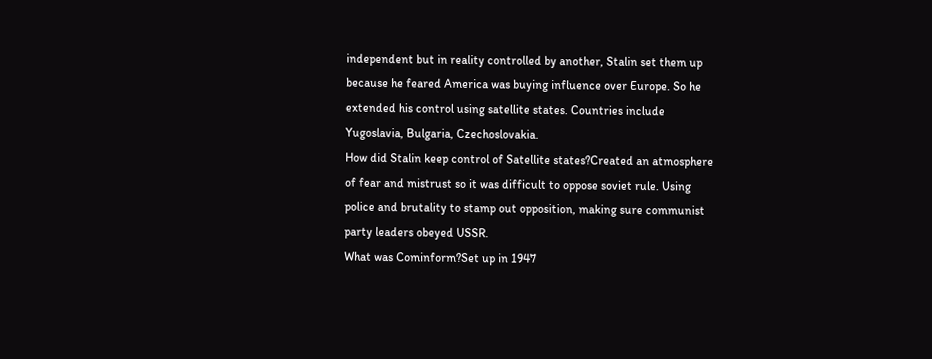independent but in reality controlled by another, Stalin set them up because he feared America was buying influence over Europe. So he extended his control using satellite states. Countries include Yugoslavia, Bulgaria, Czechoslovakia.
How did Stalin keep control of Satellite states?Created an atmosphere of fear and mistrust so it was difficult to oppose soviet rule. Using police and brutality to stamp out opposition, making sure communist party leaders obeyed USSR.
What was Cominform?Set up in 1947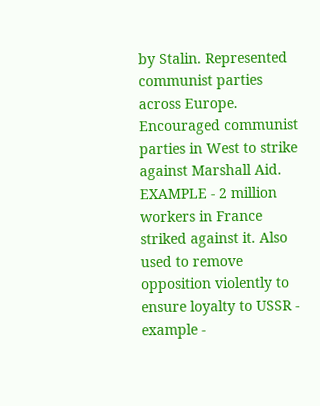by Stalin. Represented communist parties across Europe. Encouraged communist parties in West to strike against Marshall Aid. EXAMPLE - 2 million workers in France striked against it. Also used to remove opposition violently to ensure loyalty to USSR - example -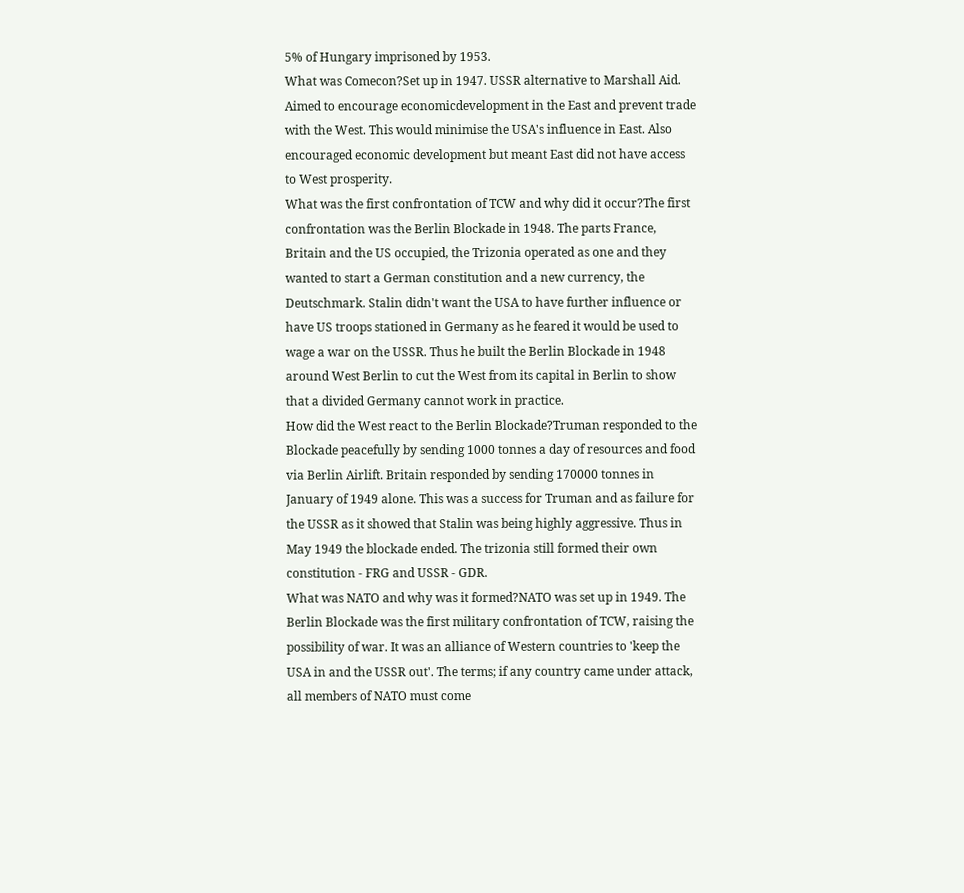5% of Hungary imprisoned by 1953.
What was Comecon?Set up in 1947. USSR alternative to Marshall Aid. Aimed to encourage economicdevelopment in the East and prevent trade with the West. This would minimise the USA's influence in East. Also encouraged economic development but meant East did not have access to West prosperity.
What was the first confrontation of TCW and why did it occur?The first confrontation was the Berlin Blockade in 1948. The parts France, Britain and the US occupied, the Trizonia operated as one and they wanted to start a German constitution and a new currency, the Deutschmark. Stalin didn't want the USA to have further influence or have US troops stationed in Germany as he feared it would be used to wage a war on the USSR. Thus he built the Berlin Blockade in 1948 around West Berlin to cut the West from its capital in Berlin to show that a divided Germany cannot work in practice.
How did the West react to the Berlin Blockade?Truman responded to the Blockade peacefully by sending 1000 tonnes a day of resources and food via Berlin Airlift. Britain responded by sending 170000 tonnes in January of 1949 alone. This was a success for Truman and as failure for the USSR as it showed that Stalin was being highly aggressive. Thus in May 1949 the blockade ended. The trizonia still formed their own constitution - FRG and USSR - GDR.
What was NATO and why was it formed?NATO was set up in 1949. The Berlin Blockade was the first military confrontation of TCW, raising the possibility of war. It was an alliance of Western countries to 'keep the USA in and the USSR out'. The terms; if any country came under attack, all members of NATO must come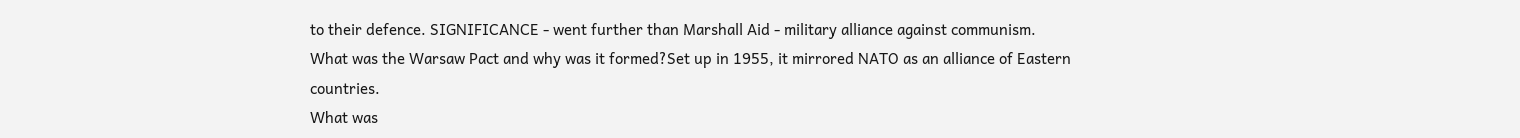to their defence. SIGNIFICANCE - went further than Marshall Aid - military alliance against communism.
What was the Warsaw Pact and why was it formed?Set up in 1955, it mirrored NATO as an alliance of Eastern countries.
What was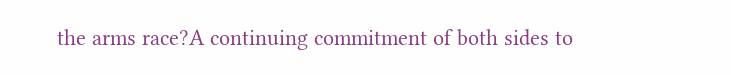the arms race?A continuing commitment of both sides to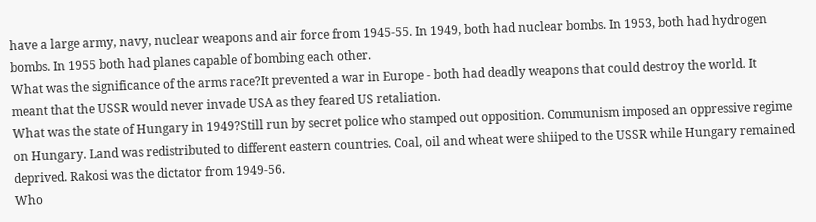have a large army, navy, nuclear weapons and air force from 1945-55. In 1949, both had nuclear bombs. In 1953, both had hydrogen bombs. In 1955 both had planes capable of bombing each other.
What was the significance of the arms race?It prevented a war in Europe - both had deadly weapons that could destroy the world. It meant that the USSR would never invade USA as they feared US retaliation.
What was the state of Hungary in 1949?Still run by secret police who stamped out opposition. Communism imposed an oppressive regime on Hungary. Land was redistributed to different eastern countries. Coal, oil and wheat were shiiped to the USSR while Hungary remained deprived. Rakosi was the dictator from 1949-56.
Who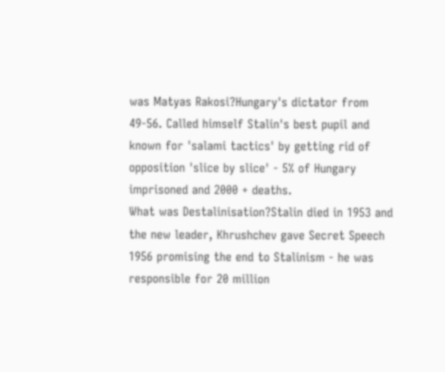was Matyas Rakosi?Hungary's dictator from 49-56. Called himself Stalin's best pupil and known for 'salami tactics' by getting rid of opposition 'slice by slice' - 5% of Hungary imprisoned and 2000 + deaths.
What was Destalinisation?Stalin died in 1953 and the new leader, Khrushchev gave Secret Speech 1956 promising the end to Stalinism - he was responsible for 20 million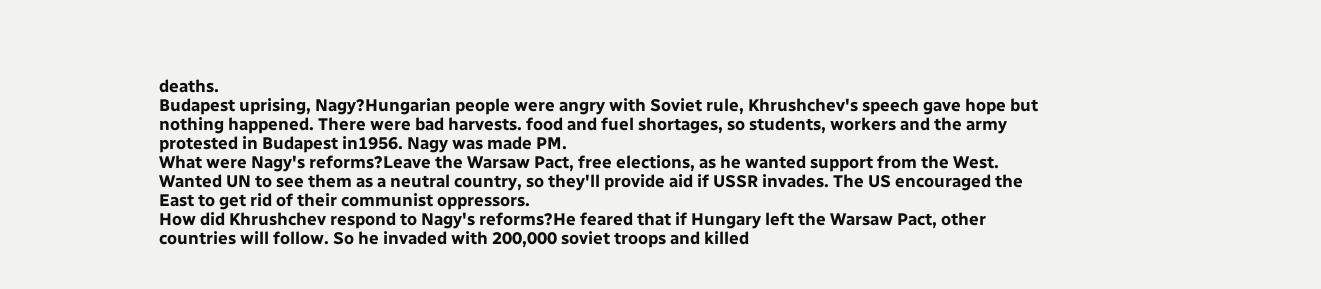deaths.
Budapest uprising, Nagy?Hungarian people were angry with Soviet rule, Khrushchev's speech gave hope but nothing happened. There were bad harvests. food and fuel shortages, so students, workers and the army protested in Budapest in1956. Nagy was made PM.
What were Nagy's reforms?Leave the Warsaw Pact, free elections, as he wanted support from the West. Wanted UN to see them as a neutral country, so they'll provide aid if USSR invades. The US encouraged the East to get rid of their communist oppressors.
How did Khrushchev respond to Nagy's reforms?He feared that if Hungary left the Warsaw Pact, other countries will follow. So he invaded with 200,000 soviet troops and killed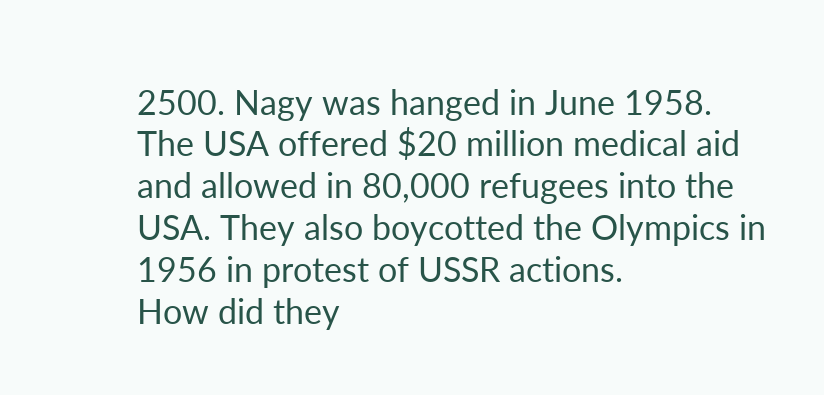2500. Nagy was hanged in June 1958. The USA offered $20 million medical aid and allowed in 80,000 refugees into the USA. They also boycotted the Olympics in 1956 in protest of USSR actions.
How did they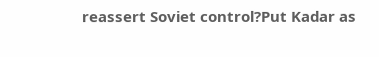reassert Soviet control?Put Kadar as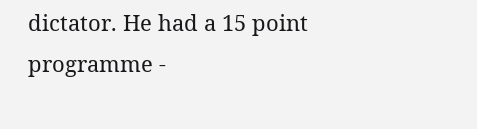dictator. He had a 15 point programme -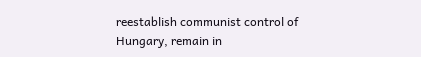reestablish communist control of Hungary, remain in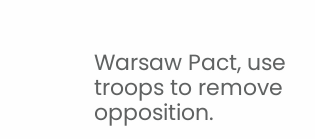Warsaw Pact, use troops to remove opposition.